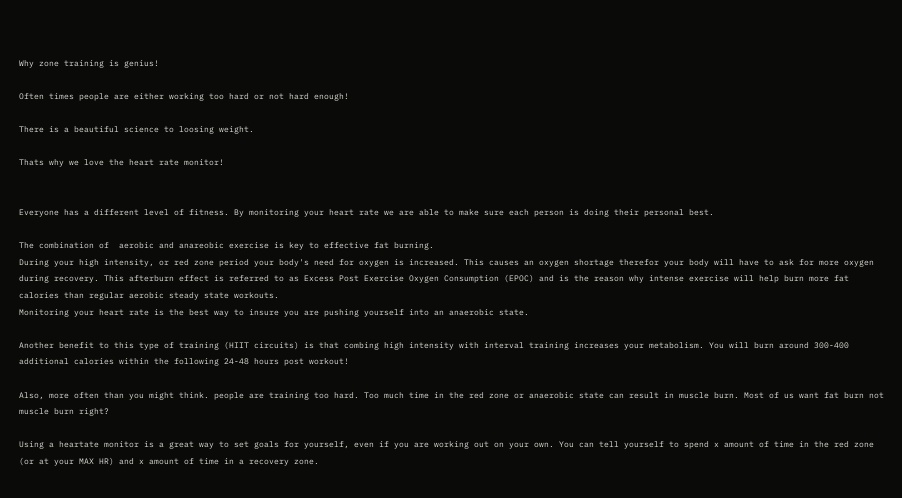Why zone training is genius!

Often times people are either working too hard or not hard enough!

There is a beautiful science to loosing weight.

Thats why we love the heart rate monitor!


Everyone has a different level of fitness. By monitoring your heart rate we are able to make sure each person is doing their personal best.

The combination of  aerobic and anareobic exercise is key to effective fat burning.
During your high intensity, or red zone period your body's need for oxygen is increased. This causes an oxygen shortage therefor your body will have to ask for more oxygen during recovery. This afterburn effect is referred to as Excess Post Exercise Oxygen Consumption (EPOC) and is the reason why intense exercise will help burn more fat calories than regular aerobic steady state workouts.
Monitoring your heart rate is the best way to insure you are pushing yourself into an anaerobic state.

Another benefit to this type of training (HIIT circuits) is that combing high intensity with interval training increases your metabolism. You will burn around 300-400 additional calories within the following 24-48 hours post workout!

Also, more often than you might think. people are training too hard. Too much time in the red zone or anaerobic state can result in muscle burn. Most of us want fat burn not muscle burn right?

Using a heartate monitor is a great way to set goals for yourself, even if you are working out on your own. You can tell yourself to spend x amount of time in the red zone (or at your MAX HR) and x amount of time in a recovery zone.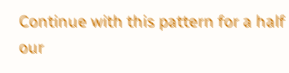Continue with this pattern for a half our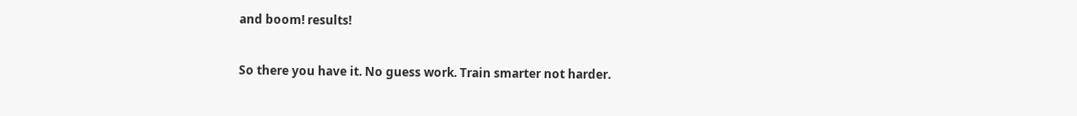and boom! results!

So there you have it. No guess work. Train smarter not harder.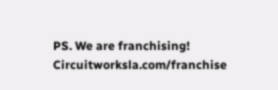PS. We are franchising! Circuitworksla.com/franchise